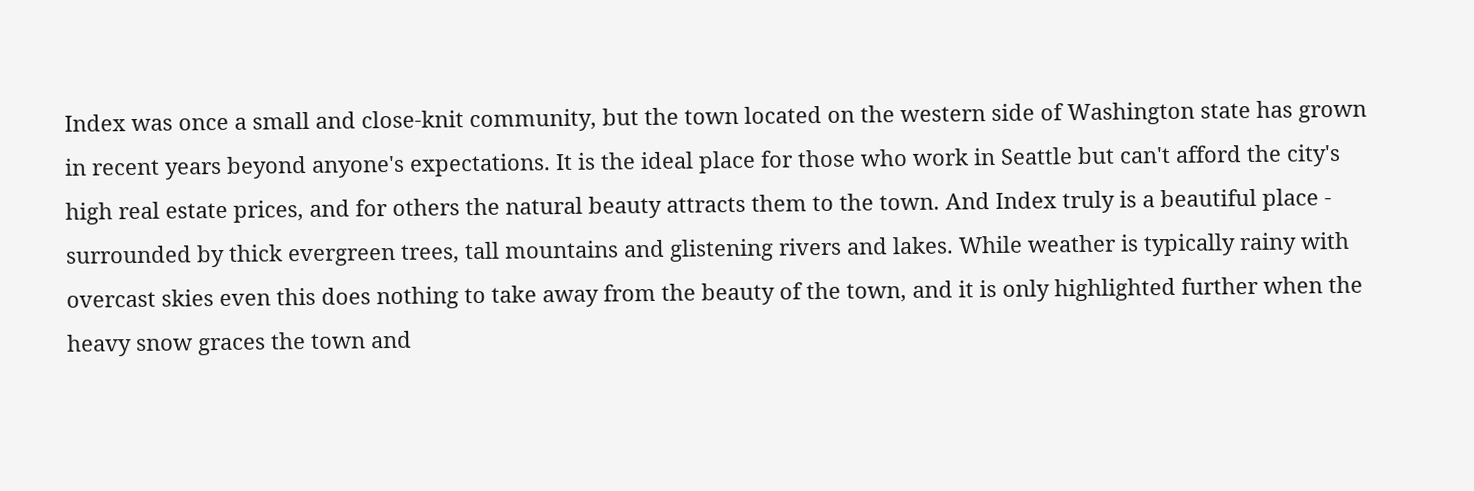Index was once a small and close-knit community, but the town located on the western side of Washington state has grown in recent years beyond anyone's expectations. It is the ideal place for those who work in Seattle but can't afford the city's high real estate prices, and for others the natural beauty attracts them to the town. And Index truly is a beautiful place - surrounded by thick evergreen trees, tall mountains and glistening rivers and lakes. While weather is typically rainy with overcast skies even this does nothing to take away from the beauty of the town, and it is only highlighted further when the heavy snow graces the town and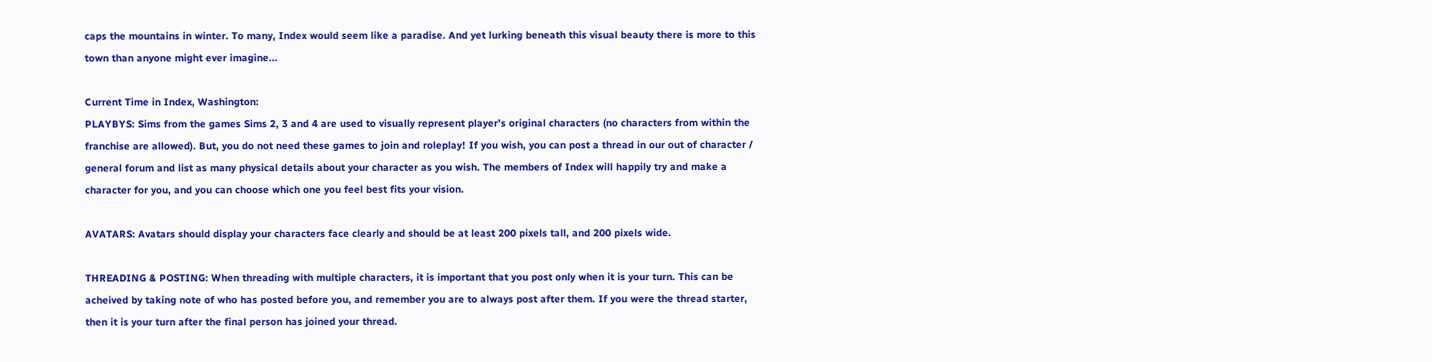caps the mountains in winter. To many, Index would seem like a paradise. And yet lurking beneath this visual beauty there is more to this town than anyone might ever imagine...

Current Time in Index, Washington:
PLAYBYS: Sims from the games Sims 2, 3 and 4 are used to visually represent player’s original characters (no characters from within the franchise are allowed). But, you do not need these games to join and roleplay! If you wish, you can post a thread in our out of character / general forum and list as many physical details about your character as you wish. The members of Index will happily try and make a character for you, and you can choose which one you feel best fits your vision.

AVATARS: Avatars should display your characters face clearly and should be at least 200 pixels tall, and 200 pixels wide.

THREADING & POSTING: When threading with multiple characters, it is important that you post only when it is your turn. This can be acheived by taking note of who has posted before you, and remember you are to always post after them. If you were the thread starter, then it is your turn after the final person has joined your thread.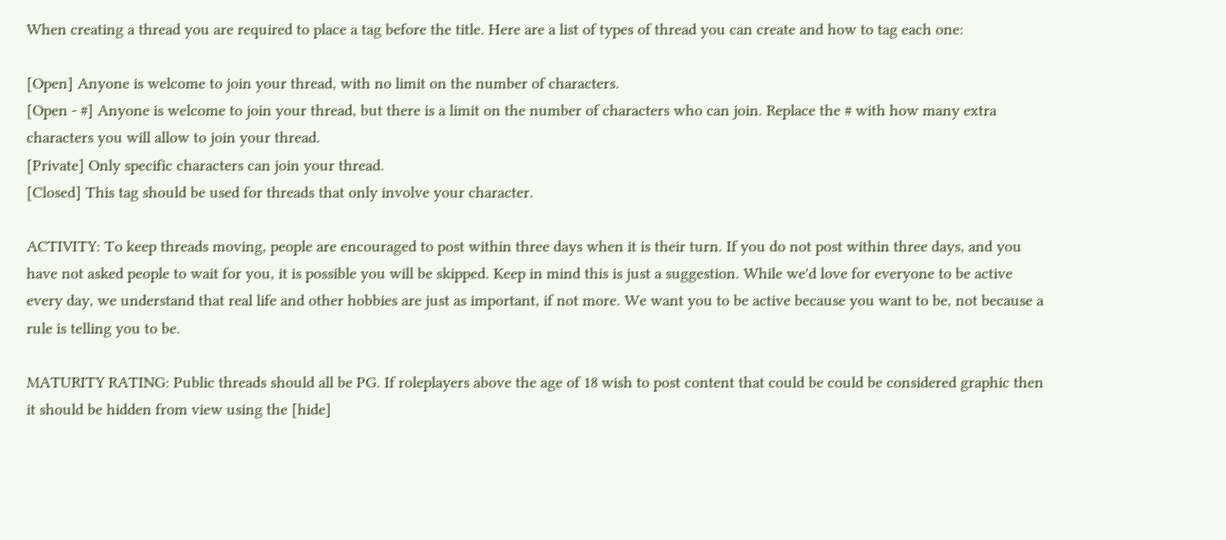When creating a thread you are required to place a tag before the title. Here are a list of types of thread you can create and how to tag each one:

[Open] Anyone is welcome to join your thread, with no limit on the number of characters.
[Open - #] Anyone is welcome to join your thread, but there is a limit on the number of characters who can join. Replace the # with how many extra characters you will allow to join your thread.
[Private] Only specific characters can join your thread.
[Closed] This tag should be used for threads that only involve your character.

ACTIVITY: To keep threads moving, people are encouraged to post within three days when it is their turn. If you do not post within three days, and you have not asked people to wait for you, it is possible you will be skipped. Keep in mind this is just a suggestion. While we'd love for everyone to be active every day, we understand that real life and other hobbies are just as important, if not more. We want you to be active because you want to be, not because a rule is telling you to be.

MATURITY RATING: Public threads should all be PG. If roleplayers above the age of 18 wish to post content that could be could be considered graphic then it should be hidden from view using the [hide]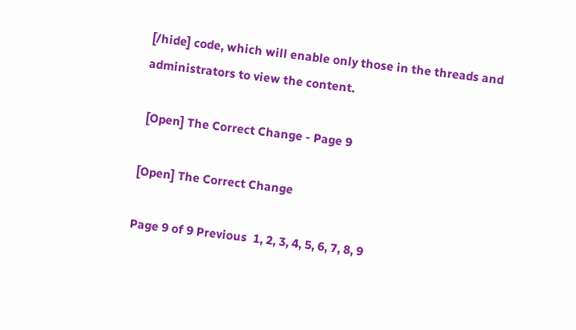[/hide] code, which will enable only those in the threads and administrators to view the content.

 [Open] The Correct Change - Page 9

[Open] The Correct Change

Page 9 of 9 Previous  1, 2, 3, 4, 5, 6, 7, 8, 9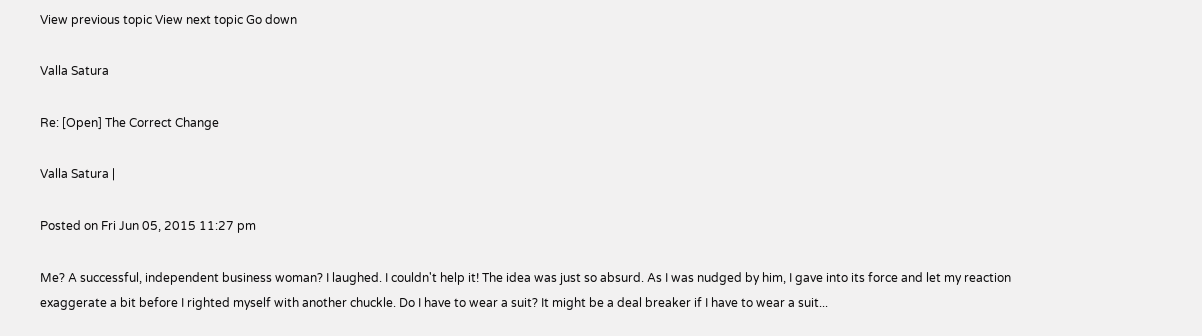View previous topic View next topic Go down

Valla Satura

Re: [Open] The Correct Change

Valla Satura |

Posted on Fri Jun 05, 2015 11:27 pm

Me? A successful, independent business woman? I laughed. I couldn't help it! The idea was just so absurd. As I was nudged by him, I gave into its force and let my reaction exaggerate a bit before I righted myself with another chuckle. Do I have to wear a suit? It might be a deal breaker if I have to wear a suit...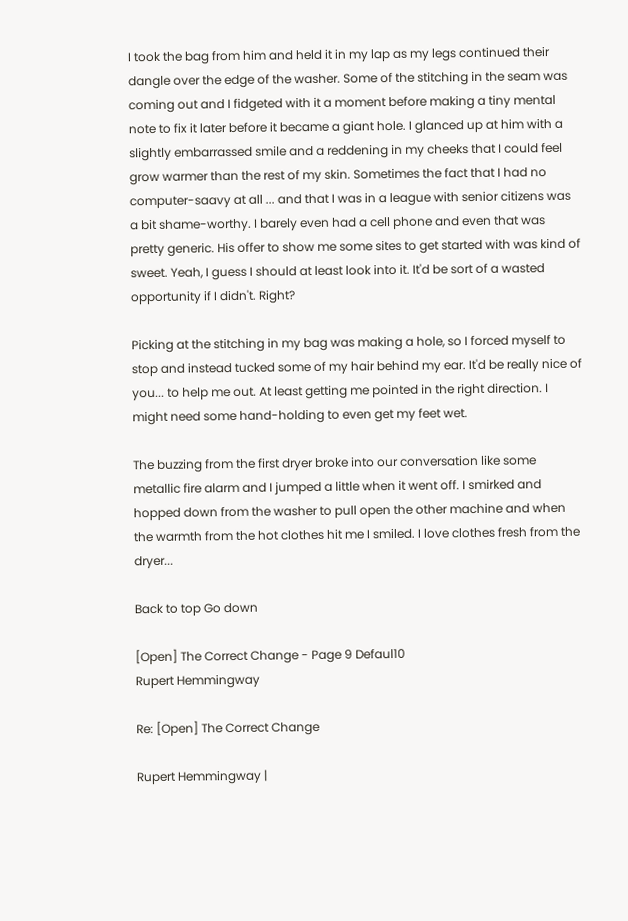I took the bag from him and held it in my lap as my legs continued their dangle over the edge of the washer. Some of the stitching in the seam was coming out and I fidgeted with it a moment before making a tiny mental note to fix it later before it became a giant hole. I glanced up at him with a slightly embarrassed smile and a reddening in my cheeks that I could feel grow warmer than the rest of my skin. Sometimes the fact that I had no computer-saavy at all ... and that I was in a league with senior citizens was a bit shame-worthy. I barely even had a cell phone and even that was pretty generic. His offer to show me some sites to get started with was kind of sweet. Yeah, I guess I should at least look into it. It'd be sort of a wasted opportunity if I didn't. Right?

Picking at the stitching in my bag was making a hole, so I forced myself to stop and instead tucked some of my hair behind my ear. It'd be really nice of you... to help me out. At least getting me pointed in the right direction. I might need some hand-holding to even get my feet wet.

The buzzing from the first dryer broke into our conversation like some metallic fire alarm and I jumped a little when it went off. I smirked and hopped down from the washer to pull open the other machine and when the warmth from the hot clothes hit me I smiled. I love clothes fresh from the dryer...

Back to top Go down

[Open] The Correct Change - Page 9 Defaul10
Rupert Hemmingway

Re: [Open] The Correct Change

Rupert Hemmingway |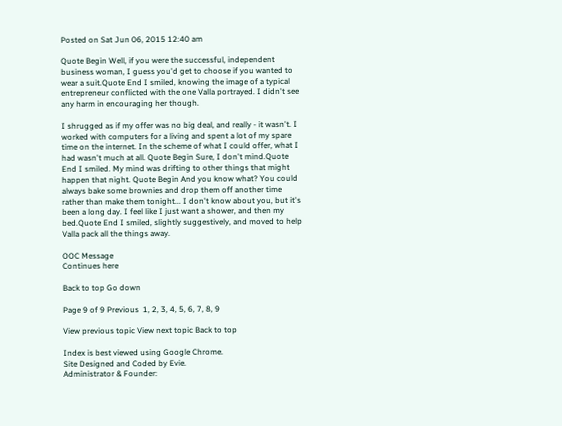Posted on Sat Jun 06, 2015 12:40 am

Quote Begin Well, if you were the successful, independent business woman, I guess you'd get to choose if you wanted to wear a suit.Quote End I smiled, knowing the image of a typical entrepreneur conflicted with the one Valla portrayed. I didn't see any harm in encouraging her though.

I shrugged as if my offer was no big deal, and really - it wasn't. I worked with computers for a living and spent a lot of my spare time on the internet. In the scheme of what I could offer, what I had wasn't much at all. Quote Begin Sure, I don't mind.Quote End I smiled. My mind was drifting to other things that might happen that night. Quote Begin And you know what? You could always bake some brownies and drop them off another time rather than make them tonight... I don't know about you, but it's been a long day. I feel like I just want a shower, and then my bed.Quote End I smiled, slightly suggestively, and moved to help Valla pack all the things away.

OOC Message
Continues here

Back to top Go down

Page 9 of 9 Previous  1, 2, 3, 4, 5, 6, 7, 8, 9

View previous topic View next topic Back to top

Index is best viewed using Google Chrome.
Site Designed and Coded by Evie.
Administrator & Founder: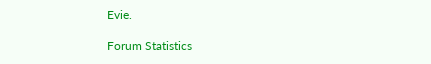Evie.

Forum Statistics